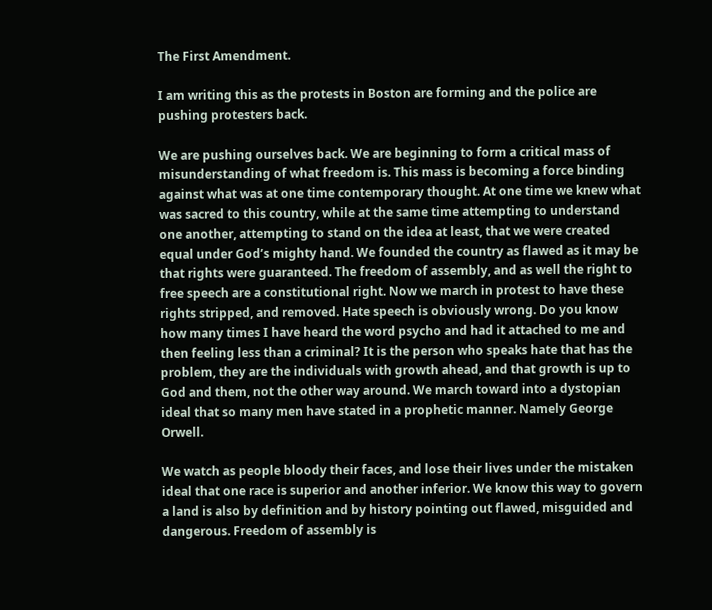The First Amendment.

I am writing this as the protests in Boston are forming and the police are pushing protesters back.

We are pushing ourselves back. We are beginning to form a critical mass of misunderstanding of what freedom is. This mass is becoming a force binding against what was at one time contemporary thought. At one time we knew what was sacred to this country, while at the same time attempting to understand one another, attempting to stand on the idea at least, that we were created equal under God’s mighty hand. We founded the country as flawed as it may be that rights were guaranteed. The freedom of assembly, and as well the right to free speech are a constitutional right. Now we march in protest to have these rights stripped, and removed. Hate speech is obviously wrong. Do you know how many times I have heard the word psycho and had it attached to me and then feeling less than a criminal? It is the person who speaks hate that has the problem, they are the individuals with growth ahead, and that growth is up to God and them, not the other way around. We march toward into a dystopian ideal that so many men have stated in a prophetic manner. Namely George Orwell.

We watch as people bloody their faces, and lose their lives under the mistaken ideal that one race is superior and another inferior. We know this way to govern a land is also by definition and by history pointing out flawed, misguided and dangerous. Freedom of assembly is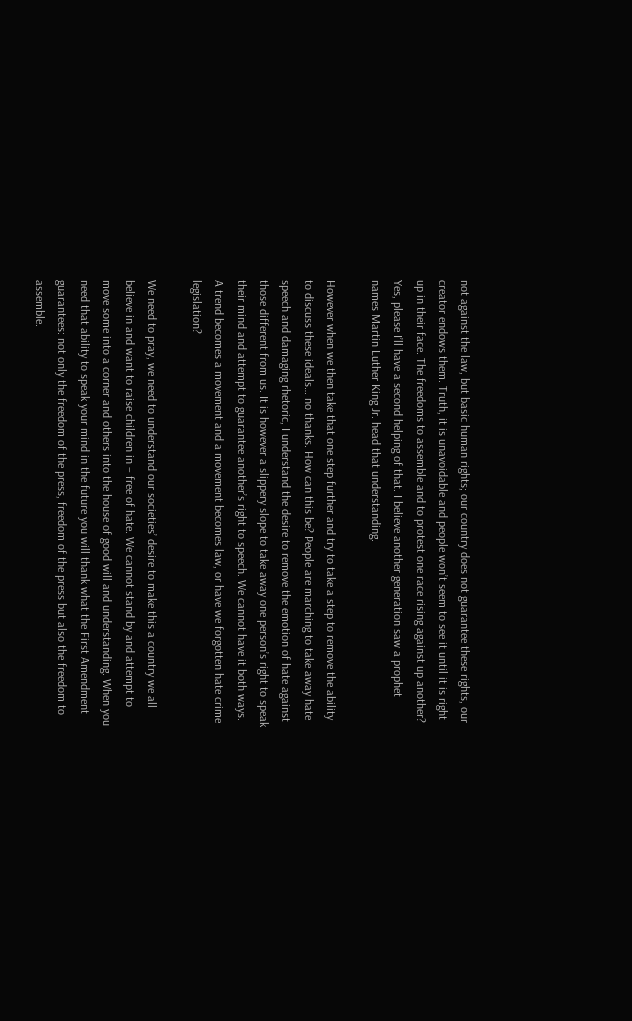not against the law, but basic human rights; our country does not guarantee these rights, our creator endows them. Truth, it is unavoidable and people won’t seem to see it until it is right up in their face. The freedoms to assemble and to protest one race rising against up another? Yes, please I’ll have a second helping of that. I believe another generation saw a prophet names Martin Luther King Jr. head that understanding.

However when we then take that one step further and try to take a step to remove the ability to discuss these ideals… no thanks. How can this be? People are marching to take away hate speech and damaging rhetoric, I understand the desire to remove the emotion of hate against those different from us. It is however a slippery slope to take away one person’s right to speak their mind and attempt to guarantee another’s right to speech. We cannot have it both ways. A trend becomes a movement and a movement becomes law, or have we forgotten hate crime legislation?

We need to pray, we need to understand our societies’ desire to make this a country we all believe in and want to raise children in – free of hate. We cannot stand by and attempt to move some into a corner and others into the house of good will and understanding. When you need that ability to speak your mind in the future you will thank what the First Amendment guarantees: not only the freedom of the press, freedom of the press but also the freedom to assemble.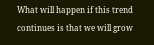What will happen if this trend continues is that we will grow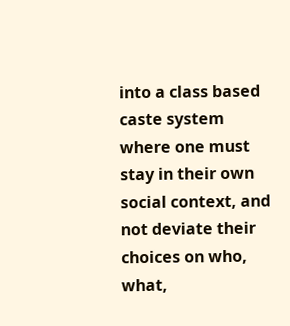into a class based caste system where one must stay in their own social context, and not deviate their choices on who, what,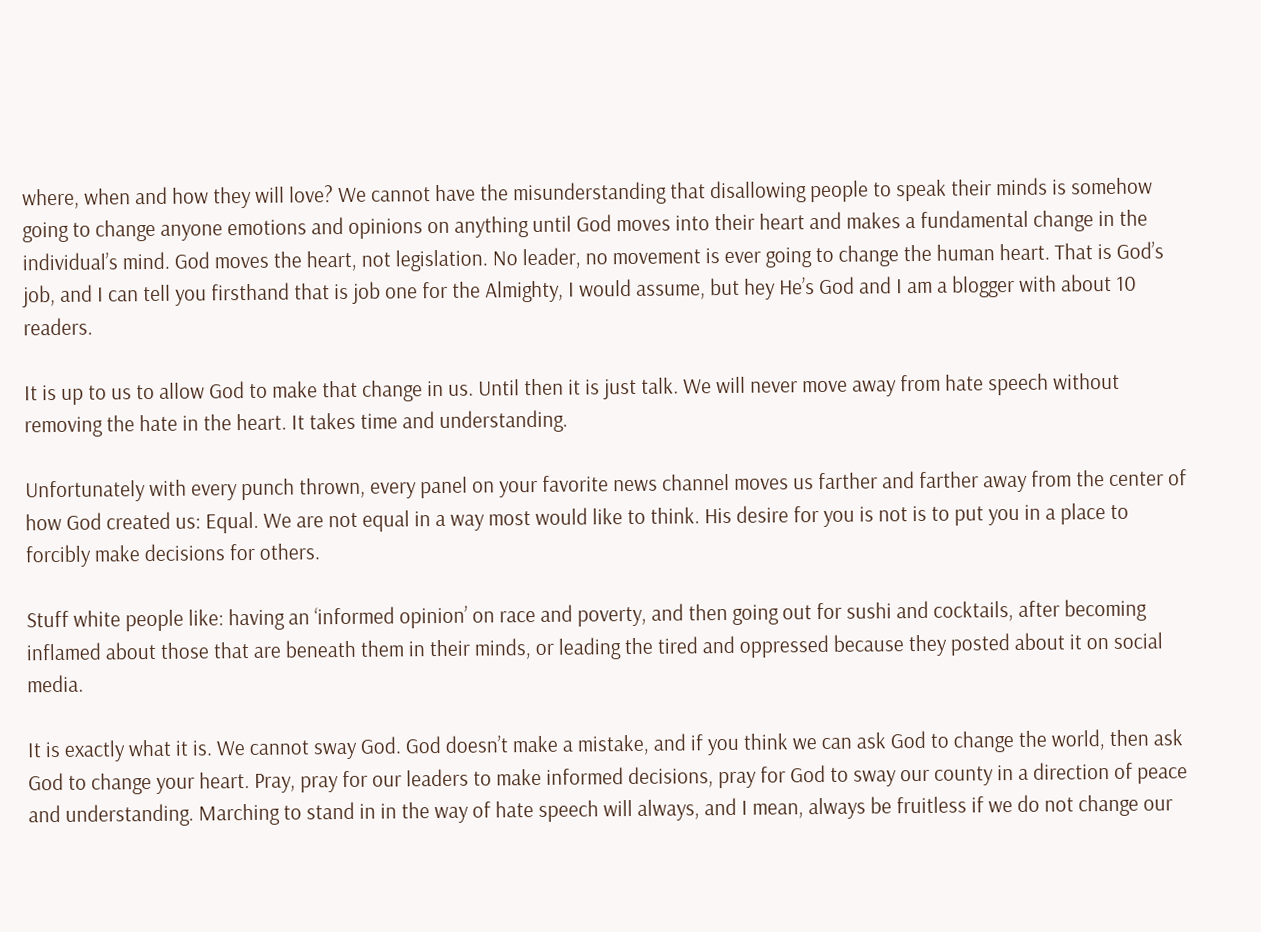where, when and how they will love? We cannot have the misunderstanding that disallowing people to speak their minds is somehow going to change anyone emotions and opinions on anything until God moves into their heart and makes a fundamental change in the individual’s mind. God moves the heart, not legislation. No leader, no movement is ever going to change the human heart. That is God’s job, and I can tell you firsthand that is job one for the Almighty, I would assume, but hey He’s God and I am a blogger with about 10 readers.

It is up to us to allow God to make that change in us. Until then it is just talk. We will never move away from hate speech without removing the hate in the heart. It takes time and understanding.

Unfortunately with every punch thrown, every panel on your favorite news channel moves us farther and farther away from the center of how God created us: Equal. We are not equal in a way most would like to think. His desire for you is not is to put you in a place to forcibly make decisions for others.

Stuff white people like: having an ‘informed opinion’ on race and poverty, and then going out for sushi and cocktails, after becoming inflamed about those that are beneath them in their minds, or leading the tired and oppressed because they posted about it on social media.

It is exactly what it is. We cannot sway God. God doesn’t make a mistake, and if you think we can ask God to change the world, then ask God to change your heart. Pray, pray for our leaders to make informed decisions, pray for God to sway our county in a direction of peace and understanding. Marching to stand in in the way of hate speech will always, and I mean, always be fruitless if we do not change our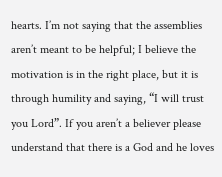hearts. I’m not saying that the assemblies aren’t meant to be helpful; I believe the motivation is in the right place, but it is through humility and saying, “I will trust you Lord”. If you aren’t a believer please understand that there is a God and he loves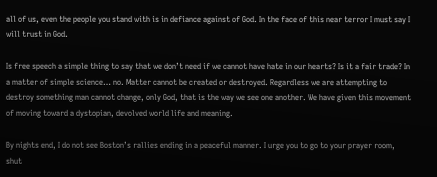all of us, even the people you stand with is in defiance against of God. In the face of this near terror I must say I will trust in God.

Is free speech a simple thing to say that we don’t need if we cannot have hate in our hearts? Is it a fair trade? In a matter of simple science… no. Matter cannot be created or destroyed. Regardless we are attempting to destroy something man cannot change, only God, that is the way we see one another. We have given this movement of moving toward a dystopian, devolved world life and meaning.

By nights end, I do not see Boston’s rallies ending in a peaceful manner. I urge you to go to your prayer room, shut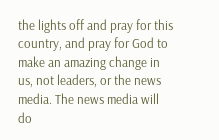the lights off and pray for this country, and pray for God to make an amazing change in us, not leaders, or the news media. The news media will do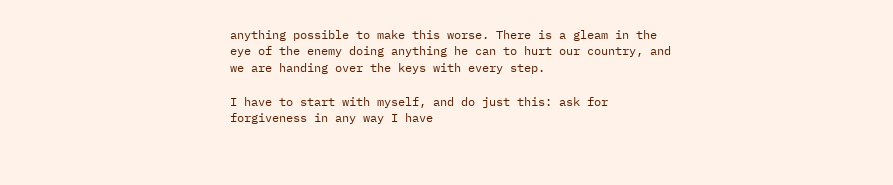anything possible to make this worse. There is a gleam in the eye of the enemy doing anything he can to hurt our country, and we are handing over the keys with every step.

I have to start with myself, and do just this: ask for forgiveness in any way I have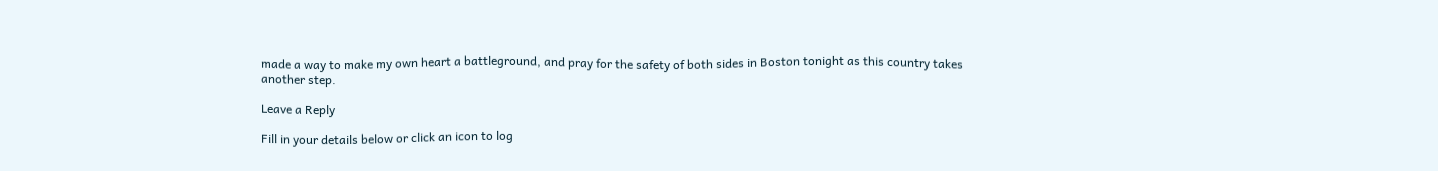made a way to make my own heart a battleground, and pray for the safety of both sides in Boston tonight as this country takes another step.

Leave a Reply

Fill in your details below or click an icon to log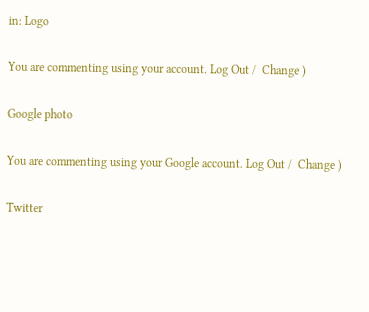in: Logo

You are commenting using your account. Log Out /  Change )

Google photo

You are commenting using your Google account. Log Out /  Change )

Twitter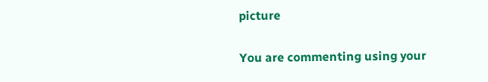picture

You are commenting using your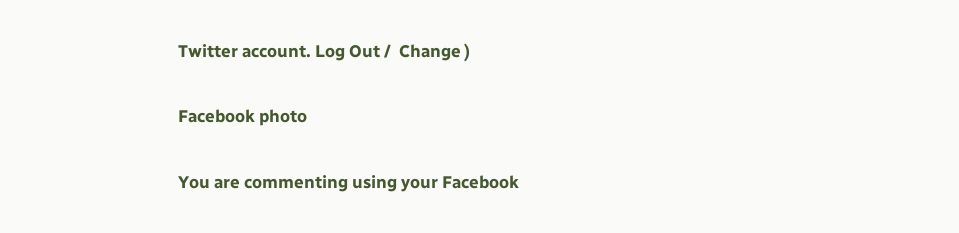Twitter account. Log Out /  Change )

Facebook photo

You are commenting using your Facebook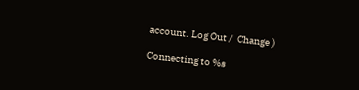account. Log Out /  Change )

Connecting to %s